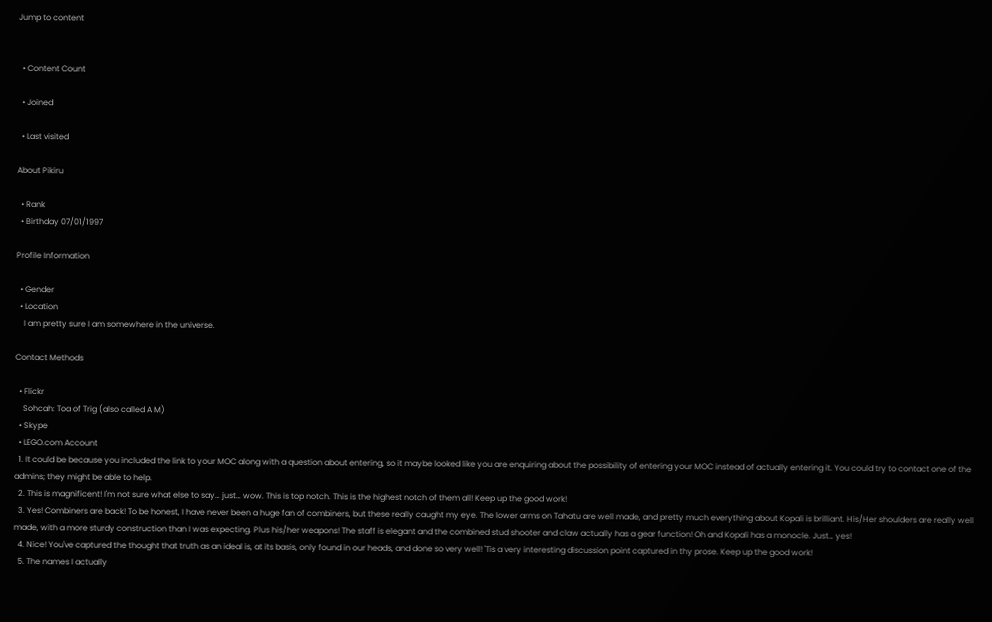Jump to content


  • Content Count

  • Joined

  • Last visited

About Pikiru

  • Rank
  • Birthday 07/01/1997

Profile Information

  • Gender
  • Location
    I am pretty sure I am somewhere in the universe.

Contact Methods

  • Flickr
    Sohcah: Toa of Trig (also called A M)
  • Skype
  • LEGO.com Account
  1. It could be because you included the link to your MOC along with a question about entering, so it maybe looked like you are enquiring about the possibility of entering your MOC instead of actually entering it. You could try to contact one of the admins; they might be able to help.
  2. This is magnificent! I'm not sure what else to say… just… wow. This is top notch. This is the highest notch of them all! Keep up the good work!
  3. Yes! Combiners are back! To be honest, I have never been a huge fan of combiners, but these really caught my eye. The lower arms on Tahatu are well made, and pretty much everything about Kopali is brilliant. His/Her shoulders are really well made, with a more sturdy construction than I was expecting. Plus his/her weapons! The staff is elegant and the combined stud shooter and claw actually has a gear function! Oh and Kopali has a monocle. Just… yes!
  4. Nice! You've captured the thought that truth as an ideal is, at its basis, only found in our heads, and done so very well! 'Tis a very interesting discussion point captured in thy prose. Keep up the good work!
  5. The names I actually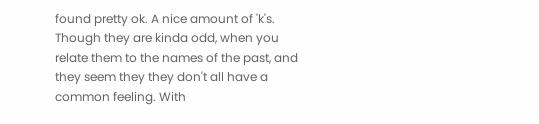found pretty ok. A nice amount of 'k's. Though they are kinda odd, when you relate them to the names of the past, and they seem they they don't all have a common feeling. With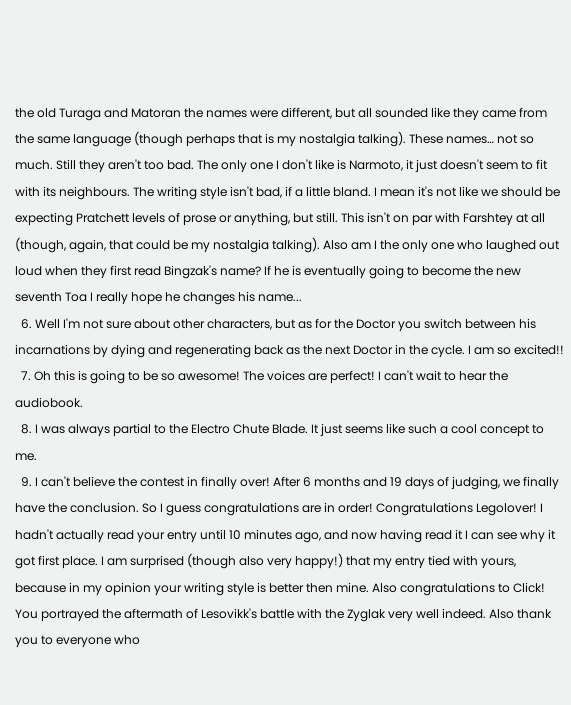the old Turaga and Matoran the names were different, but all sounded like they came from the same language (though perhaps that is my nostalgia talking). These names… not so much. Still they aren't too bad. The only one I don't like is Narmoto, it just doesn't seem to fit with its neighbours. The writing style isn't bad, if a little bland. I mean it's not like we should be expecting Pratchett levels of prose or anything, but still. This isn't on par with Farshtey at all (though, again, that could be my nostalgia talking). Also am I the only one who laughed out loud when they first read Bingzak's name? If he is eventually going to become the new seventh Toa I really hope he changes his name...
  6. Well I'm not sure about other characters, but as for the Doctor you switch between his incarnations by dying and regenerating back as the next Doctor in the cycle. I am so excited!!
  7. Oh this is going to be so awesome! The voices are perfect! I can't wait to hear the audiobook.
  8. I was always partial to the Electro Chute Blade. It just seems like such a cool concept to me.
  9. I can't believe the contest in finally over! After 6 months and 19 days of judging, we finally have the conclusion. So I guess congratulations are in order! Congratulations Legolover! I hadn't actually read your entry until 10 minutes ago, and now having read it I can see why it got first place. I am surprised (though also very happy!) that my entry tied with yours, because in my opinion your writing style is better then mine. Also congratulations to Click! You portrayed the aftermath of Lesovikk's battle with the Zyglak very well indeed. Also thank you to everyone who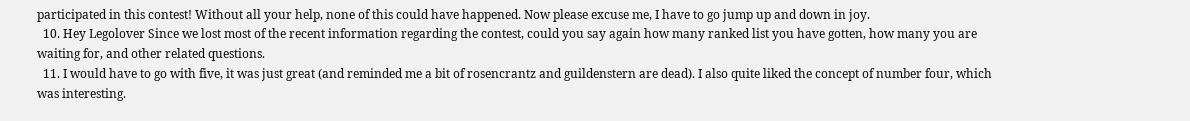participated in this contest! Without all your help, none of this could have happened. Now please excuse me, I have to go jump up and down in joy.
  10. Hey Legolover Since we lost most of the recent information regarding the contest, could you say again how many ranked list you have gotten, how many you are waiting for, and other related questions.
  11. I would have to go with five, it was just great (and reminded me a bit of rosencrantz and guildenstern are dead). I also quite liked the concept of number four, which was interesting.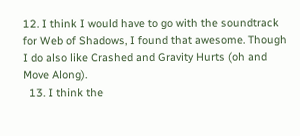12. I think I would have to go with the soundtrack for Web of Shadows, I found that awesome. Though I do also like Crashed and Gravity Hurts (oh and Move Along).
  13. I think the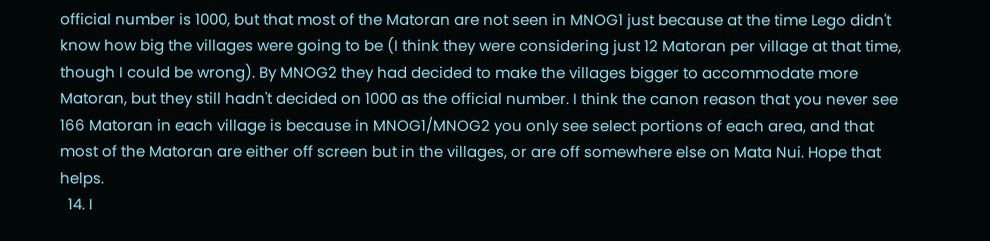official number is 1000, but that most of the Matoran are not seen in MNOG1 just because at the time Lego didn't know how big the villages were going to be (I think they were considering just 12 Matoran per village at that time, though I could be wrong). By MNOG2 they had decided to make the villages bigger to accommodate more Matoran, but they still hadn't decided on 1000 as the official number. I think the canon reason that you never see 166 Matoran in each village is because in MNOG1/MNOG2 you only see select portions of each area, and that most of the Matoran are either off screen but in the villages, or are off somewhere else on Mata Nui. Hope that helps.
  14. I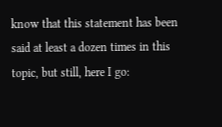know that this statement has been said at least a dozen times in this topic, but still, here I go: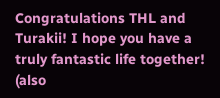Congratulations THL and Turakii! I hope you have a truly fantastic life together! (also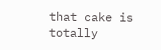that cake is totally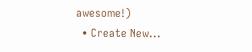awesome!)
  • Create New...